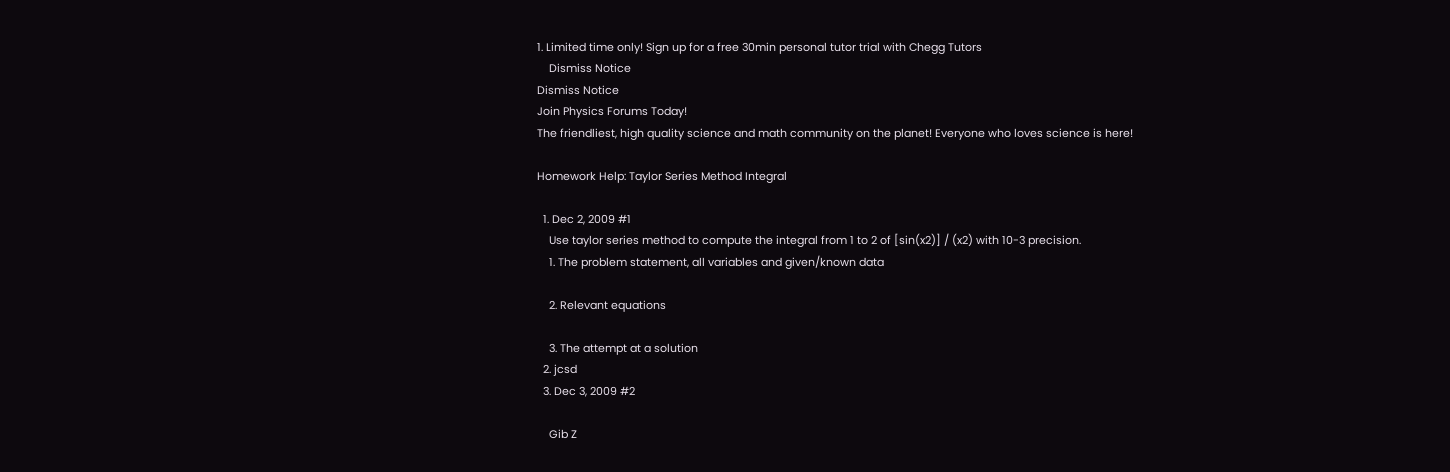1. Limited time only! Sign up for a free 30min personal tutor trial with Chegg Tutors
    Dismiss Notice
Dismiss Notice
Join Physics Forums Today!
The friendliest, high quality science and math community on the planet! Everyone who loves science is here!

Homework Help: Taylor Series Method Integral

  1. Dec 2, 2009 #1
    Use taylor series method to compute the integral from 1 to 2 of [sin(x2)] / (x2) with 10-3 precision.
    1. The problem statement, all variables and given/known data

    2. Relevant equations

    3. The attempt at a solution
  2. jcsd
  3. Dec 3, 2009 #2

    Gib Z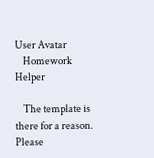User Avatar
    Homework Helper

    The template is there for a reason. Please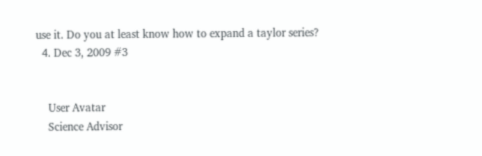use it. Do you at least know how to expand a taylor series?
  4. Dec 3, 2009 #3


    User Avatar
    Science Advisor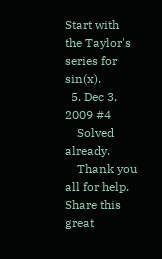Start with the Taylor's series for sin(x).
  5. Dec 3, 2009 #4
    Solved already.
    Thank you all for help.
Share this great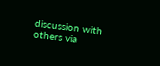discussion with others via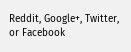Reddit, Google+, Twitter, or Facebook